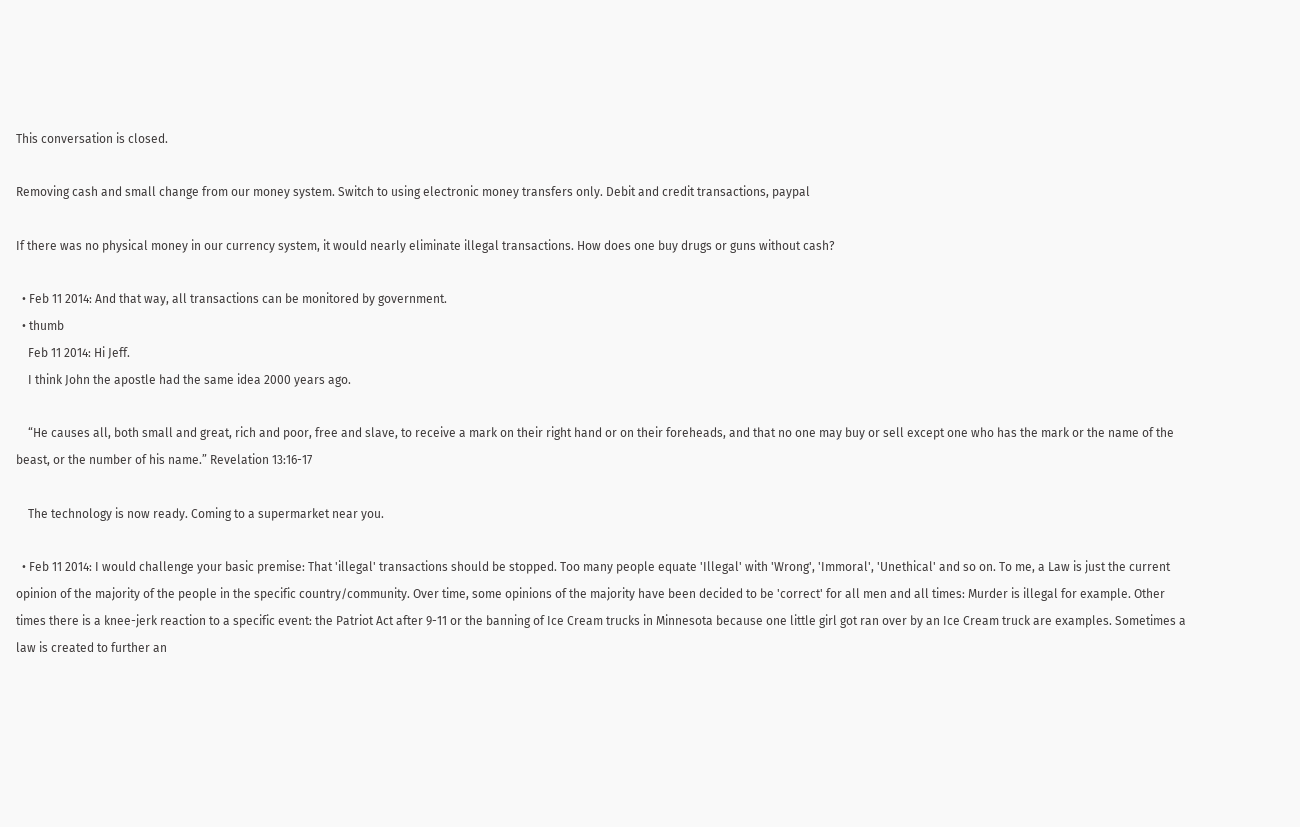This conversation is closed.

Removing cash and small change from our money system. Switch to using electronic money transfers only. Debit and credit transactions, paypal

If there was no physical money in our currency system, it would nearly eliminate illegal transactions. How does one buy drugs or guns without cash?

  • Feb 11 2014: And that way, all transactions can be monitored by government.
  • thumb
    Feb 11 2014: Hi Jeff.
    I think John the apostle had the same idea 2000 years ago.

    “He causes all, both small and great, rich and poor, free and slave, to receive a mark on their right hand or on their foreheads, and that no one may buy or sell except one who has the mark or the name of the beast, or the number of his name.” Revelation 13:16-17

    The technology is now ready. Coming to a supermarket near you.

  • Feb 11 2014: I would challenge your basic premise: That 'illegal' transactions should be stopped. Too many people equate 'Illegal' with 'Wrong', 'Immoral', 'Unethical' and so on. To me, a Law is just the current opinion of the majority of the people in the specific country/community. Over time, some opinions of the majority have been decided to be 'correct' for all men and all times: Murder is illegal for example. Other times there is a knee-jerk reaction to a specific event: the Patriot Act after 9-11 or the banning of Ice Cream trucks in Minnesota because one little girl got ran over by an Ice Cream truck are examples. Sometimes a law is created to further an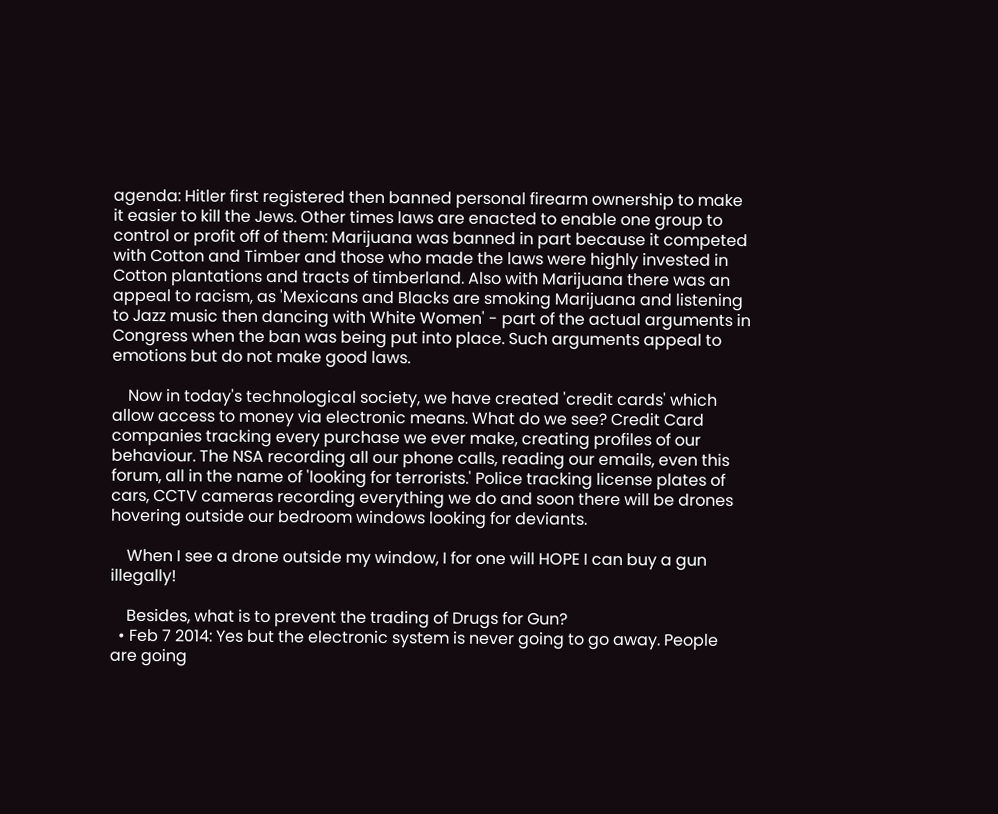agenda: Hitler first registered then banned personal firearm ownership to make it easier to kill the Jews. Other times laws are enacted to enable one group to control or profit off of them: Marijuana was banned in part because it competed with Cotton and Timber and those who made the laws were highly invested in Cotton plantations and tracts of timberland. Also with Marijuana there was an appeal to racism, as 'Mexicans and Blacks are smoking Marijuana and listening to Jazz music then dancing with White Women' - part of the actual arguments in Congress when the ban was being put into place. Such arguments appeal to emotions but do not make good laws.

    Now in today's technological society, we have created 'credit cards' which allow access to money via electronic means. What do we see? Credit Card companies tracking every purchase we ever make, creating profiles of our behaviour. The NSA recording all our phone calls, reading our emails, even this forum, all in the name of 'looking for terrorists.' Police tracking license plates of cars, CCTV cameras recording everything we do and soon there will be drones hovering outside our bedroom windows looking for deviants.

    When I see a drone outside my window, I for one will HOPE I can buy a gun illegally!

    Besides, what is to prevent the trading of Drugs for Gun?
  • Feb 7 2014: Yes but the electronic system is never going to go away. People are going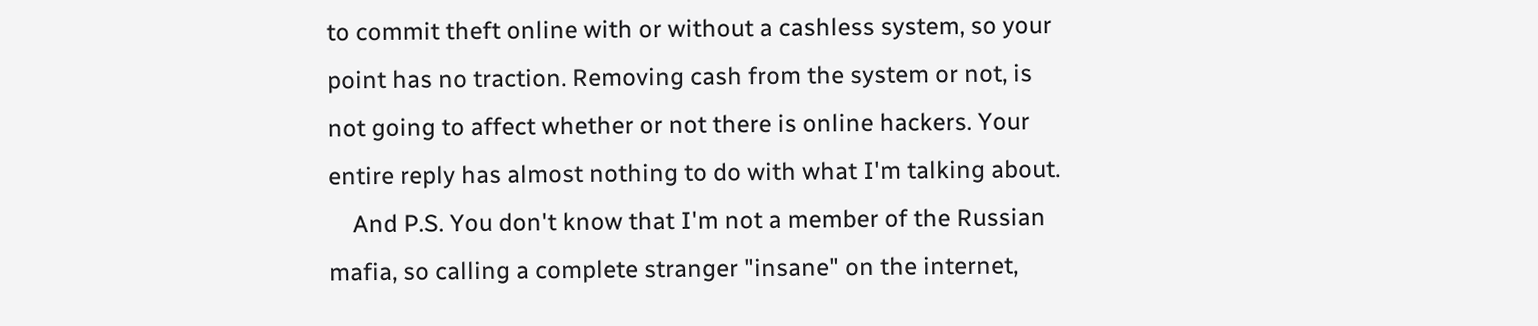to commit theft online with or without a cashless system, so your point has no traction. Removing cash from the system or not, is not going to affect whether or not there is online hackers. Your entire reply has almost nothing to do with what I'm talking about.
    And P.S. You don't know that I'm not a member of the Russian mafia, so calling a complete stranger "insane" on the internet,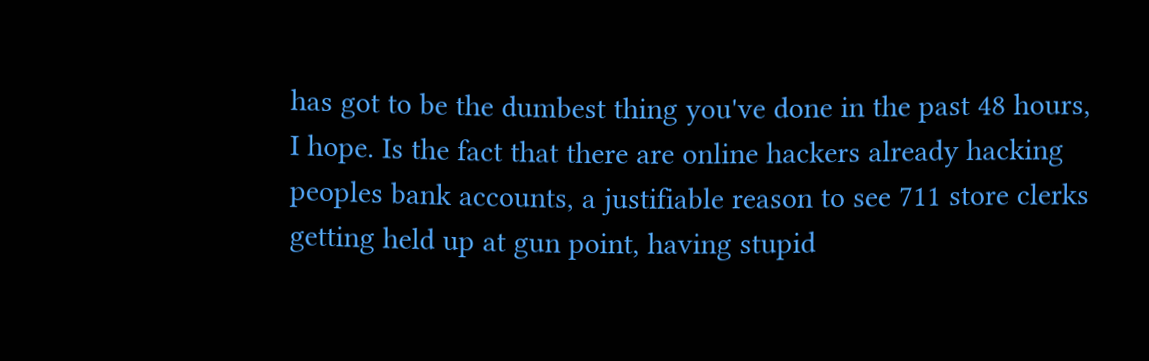has got to be the dumbest thing you've done in the past 48 hours, I hope. Is the fact that there are online hackers already hacking peoples bank accounts, a justifiable reason to see 711 store clerks getting held up at gun point, having stupid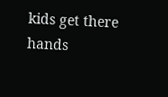kids get there hands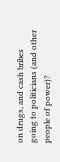on drugs, and cash bribes going to politicians (and other people of power)?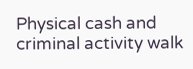Physical cash and criminal activity walk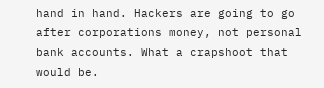hand in hand. Hackers are going to go after corporations money, not personal bank accounts. What a crapshoot that would be.